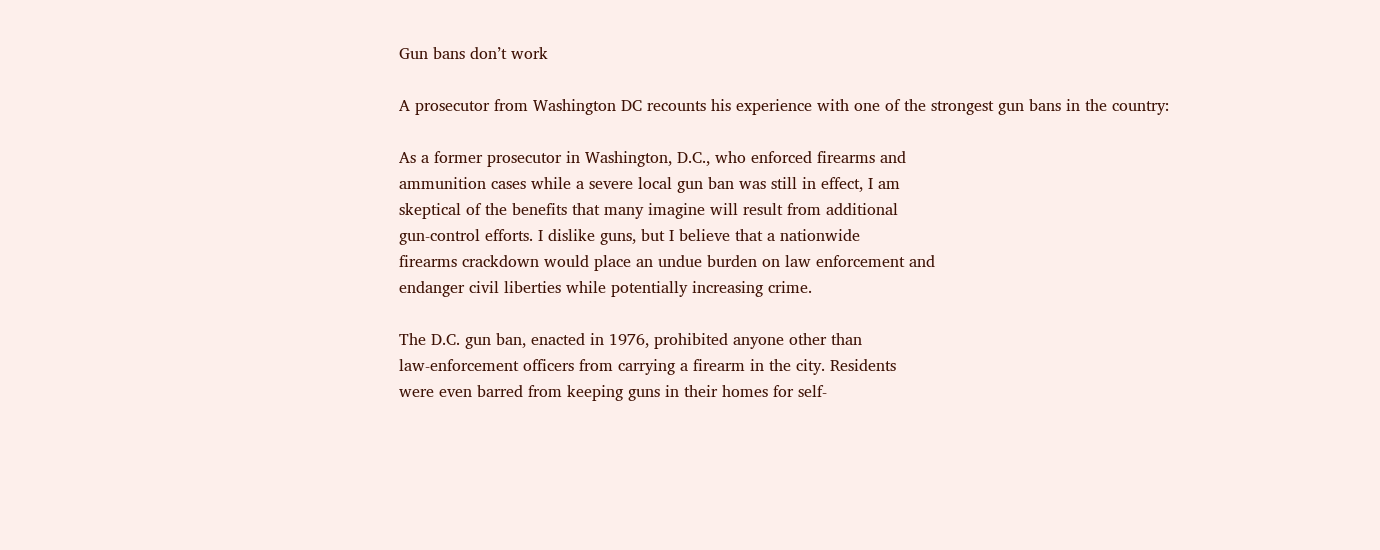Gun bans don’t work

A prosecutor from Washington DC recounts his experience with one of the strongest gun bans in the country:

As a former prosecutor in Washington, D.C., who enforced firearms and
ammunition cases while a severe local gun ban was still in effect, I am
skeptical of the benefits that many imagine will result from additional
gun-control efforts. I dislike guns, but I believe that a nationwide
firearms crackdown would place an undue burden on law enforcement and
endanger civil liberties while potentially increasing crime.

The D.C. gun ban, enacted in 1976, prohibited anyone other than
law-enforcement officers from carrying a firearm in the city. Residents
were even barred from keeping guns in their homes for self-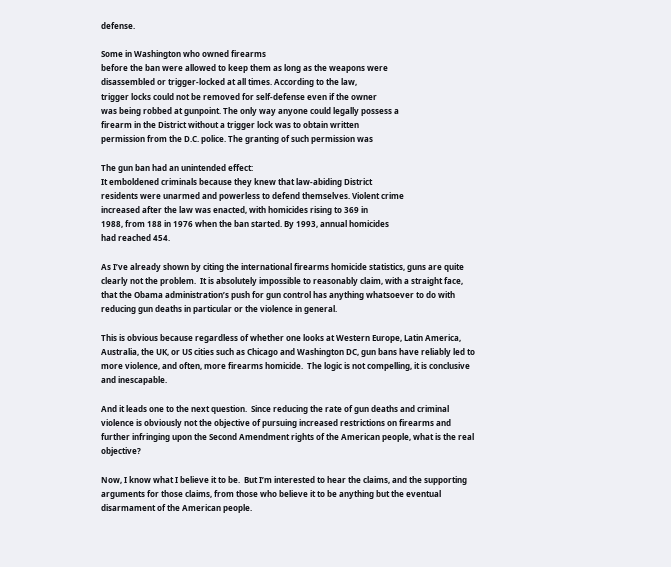defense.

Some in Washington who owned firearms
before the ban were allowed to keep them as long as the weapons were
disassembled or trigger-locked at all times. According to the law,
trigger locks could not be removed for self-defense even if the owner
was being robbed at gunpoint. The only way anyone could legally possess a
firearm in the District without a trigger lock was to obtain written
permission from the D.C. police. The granting of such permission was

The gun ban had an unintended effect:
It emboldened criminals because they knew that law-abiding District
residents were unarmed and powerless to defend themselves. Violent crime
increased after the law was enacted, with homicides rising to 369 in
1988, from 188 in 1976 when the ban started. By 1993, annual homicides
had reached 454.

As I’ve already shown by citing the international firearms homicide statistics, guns are quite clearly not the problem.  It is absolutely impossible to reasonably claim, with a straight face, that the Obama administration’s push for gun control has anything whatsoever to do with reducing gun deaths in particular or the violence in general.

This is obvious because regardless of whether one looks at Western Europe, Latin America, Australia, the UK, or US cities such as Chicago and Washington DC, gun bans have reliably led to more violence, and often, more firearms homicide.  The logic is not compelling, it is conclusive and inescapable.

And it leads one to the next question.  Since reducing the rate of gun deaths and criminal violence is obviously not the objective of pursuing increased restrictions on firearms and further infringing upon the Second Amendment rights of the American people, what is the real objective?

Now, I know what I believe it to be.  But I’m interested to hear the claims, and the supporting arguments for those claims, from those who believe it to be anything but the eventual disarmament of the American people.